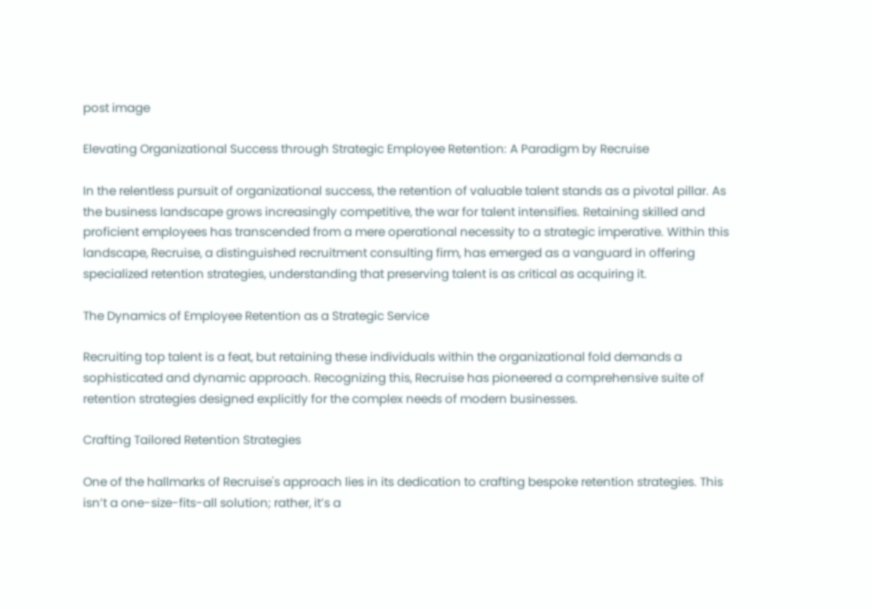post image

Elevating Organizational Success through Strategic Employee Retention: A Paradigm by Recruise

In the relentless pursuit of organizational success, the retention of valuable talent stands as a pivotal pillar. As the business landscape grows increasingly competitive, the war for talent intensifies. Retaining skilled and proficient employees has transcended from a mere operational necessity to a strategic imperative. Within this landscape, Recruise, a distinguished recruitment consulting firm, has emerged as a vanguard in offering specialized retention strategies, understanding that preserving talent is as critical as acquiring it.

The Dynamics of Employee Retention as a Strategic Service

Recruiting top talent is a feat, but retaining these individuals within the organizational fold demands a sophisticated and dynamic approach. Recognizing this, Recruise has pioneered a comprehensive suite of retention strategies designed explicitly for the complex needs of modern businesses.

Crafting Tailored Retention Strategies

One of the hallmarks of Recruise's approach lies in its dedication to crafting bespoke retention strategies. This isn’t a one-size-fits-all solution; rather, it’s a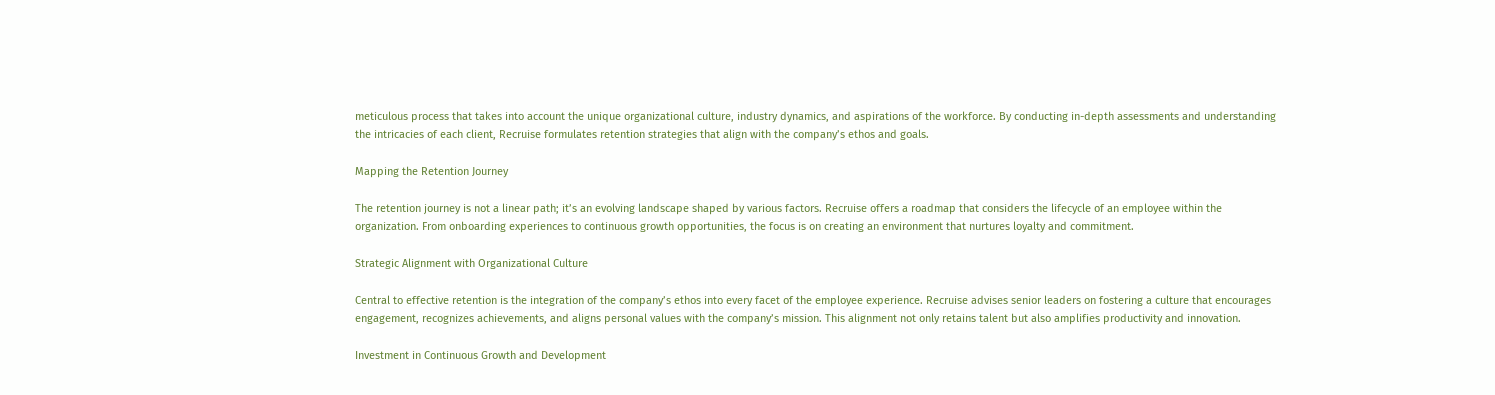meticulous process that takes into account the unique organizational culture, industry dynamics, and aspirations of the workforce. By conducting in-depth assessments and understanding the intricacies of each client, Recruise formulates retention strategies that align with the company’s ethos and goals.

Mapping the Retention Journey

The retention journey is not a linear path; it’s an evolving landscape shaped by various factors. Recruise offers a roadmap that considers the lifecycle of an employee within the organization. From onboarding experiences to continuous growth opportunities, the focus is on creating an environment that nurtures loyalty and commitment.

Strategic Alignment with Organizational Culture

Central to effective retention is the integration of the company’s ethos into every facet of the employee experience. Recruise advises senior leaders on fostering a culture that encourages engagement, recognizes achievements, and aligns personal values with the company’s mission. This alignment not only retains talent but also amplifies productivity and innovation.

Investment in Continuous Growth and Development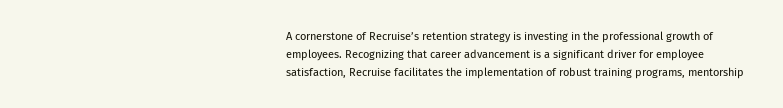A cornerstone of Recruise’s retention strategy is investing in the professional growth of employees. Recognizing that career advancement is a significant driver for employee satisfaction, Recruise facilitates the implementation of robust training programs, mentorship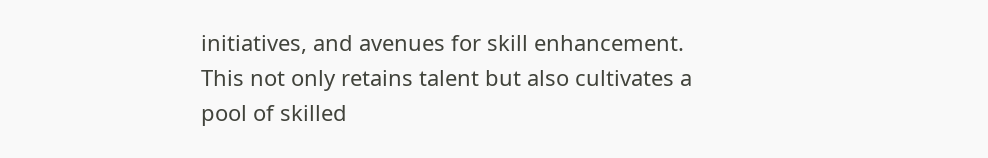initiatives, and avenues for skill enhancement. This not only retains talent but also cultivates a pool of skilled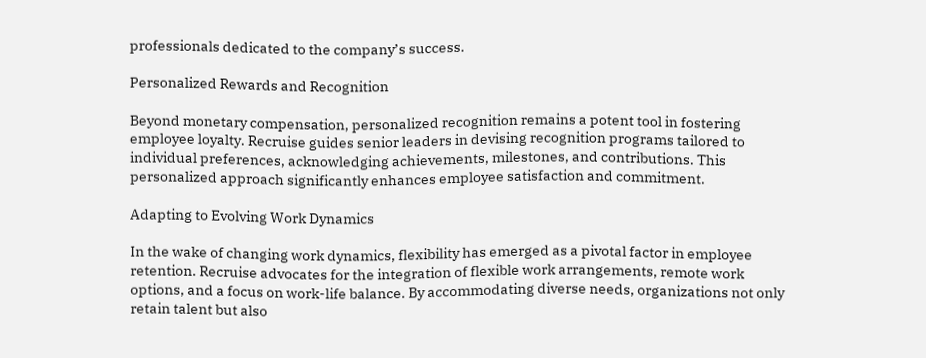professionals dedicated to the company’s success.

Personalized Rewards and Recognition

Beyond monetary compensation, personalized recognition remains a potent tool in fostering employee loyalty. Recruise guides senior leaders in devising recognition programs tailored to individual preferences, acknowledging achievements, milestones, and contributions. This personalized approach significantly enhances employee satisfaction and commitment.

Adapting to Evolving Work Dynamics

In the wake of changing work dynamics, flexibility has emerged as a pivotal factor in employee retention. Recruise advocates for the integration of flexible work arrangements, remote work options, and a focus on work-life balance. By accommodating diverse needs, organizations not only retain talent but also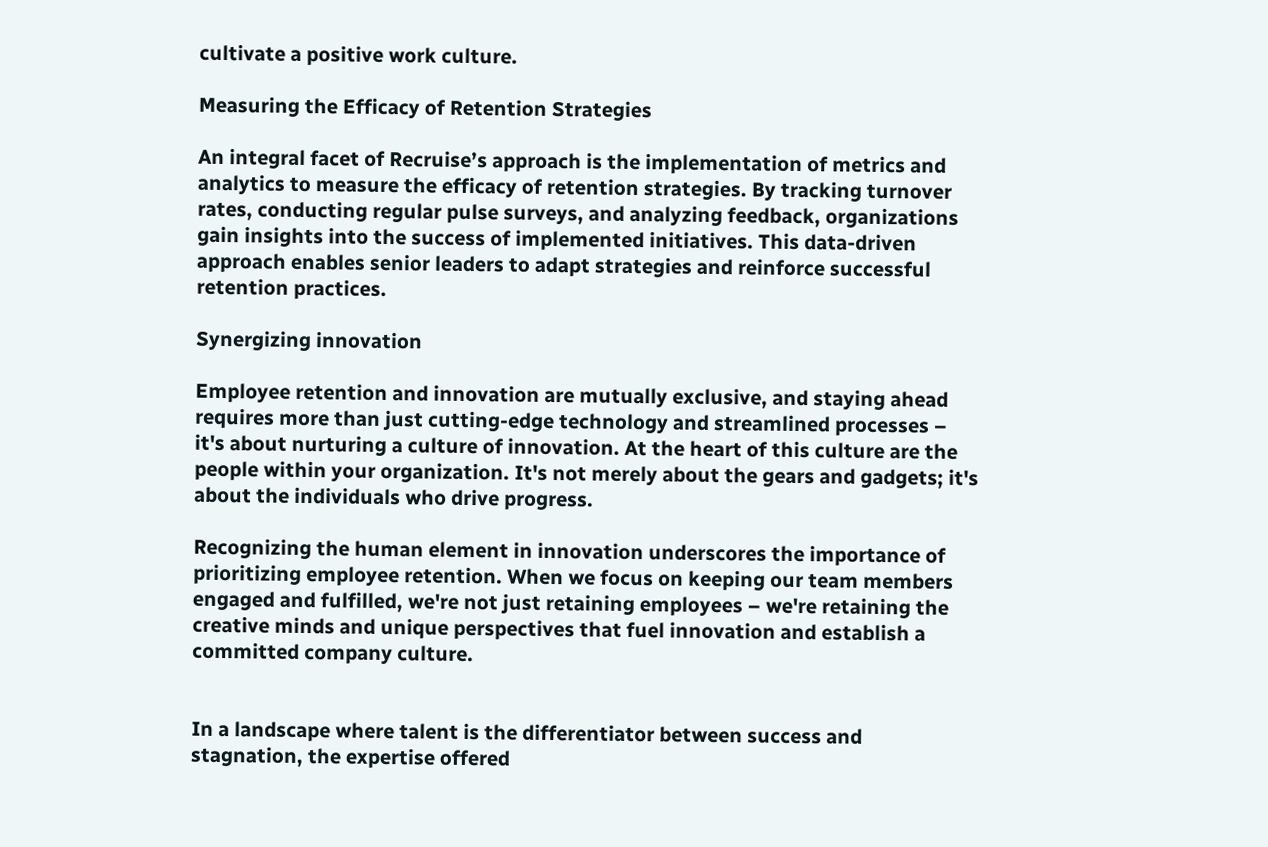cultivate a positive work culture.

Measuring the Efficacy of Retention Strategies

An integral facet of Recruise’s approach is the implementation of metrics and analytics to measure the efficacy of retention strategies. By tracking turnover rates, conducting regular pulse surveys, and analyzing feedback, organizations gain insights into the success of implemented initiatives. This data-driven approach enables senior leaders to adapt strategies and reinforce successful retention practices.

Synergizing innovation

Employee retention and innovation are mutually exclusive, and staying ahead requires more than just cutting-edge technology and streamlined processes – it's about nurturing a culture of innovation. At the heart of this culture are the people within your organization. It's not merely about the gears and gadgets; it's about the individuals who drive progress.

Recognizing the human element in innovation underscores the importance of prioritizing employee retention. When we focus on keeping our team members engaged and fulfilled, we're not just retaining employees – we're retaining the creative minds and unique perspectives that fuel innovation and establish a committed company culture.


In a landscape where talent is the differentiator between success and stagnation, the expertise offered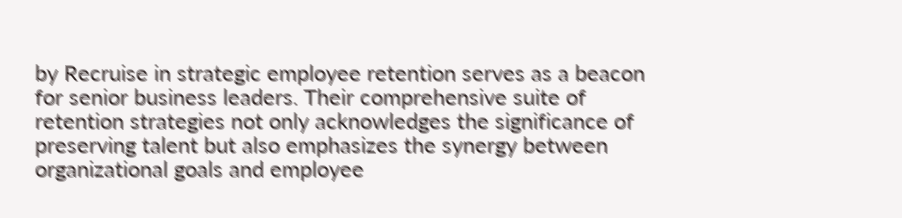by Recruise in strategic employee retention serves as a beacon for senior business leaders. Their comprehensive suite of retention strategies not only acknowledges the significance of preserving talent but also emphasizes the synergy between organizational goals and employee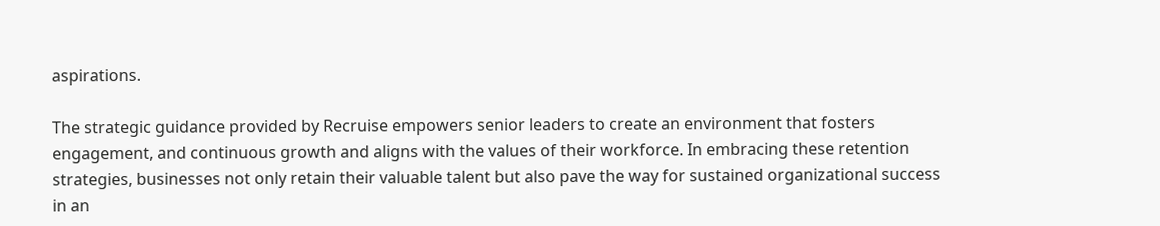aspirations.

The strategic guidance provided by Recruise empowers senior leaders to create an environment that fosters engagement, and continuous growth and aligns with the values of their workforce. In embracing these retention strategies, businesses not only retain their valuable talent but also pave the way for sustained organizational success in an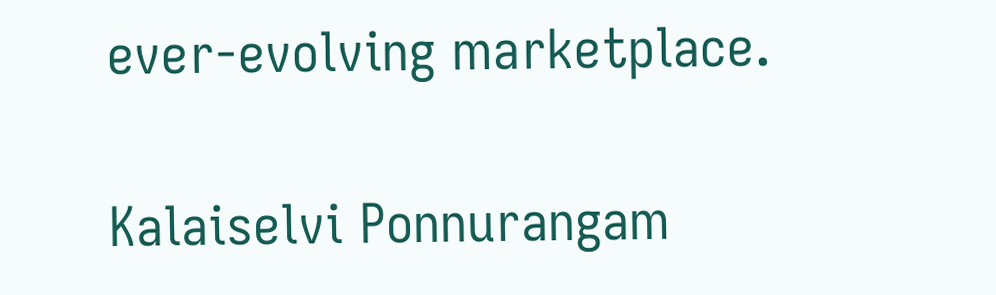ever-evolving marketplace.

Kalaiselvi Ponnurangam